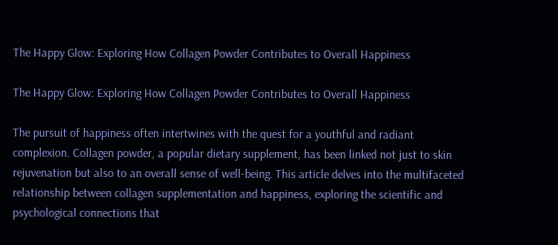The Happy Glow: Exploring How Collagen Powder Contributes to Overall Happiness

The Happy Glow: Exploring How Collagen Powder Contributes to Overall Happiness

The pursuit of happiness often intertwines with the quest for a youthful and radiant complexion. Collagen powder, a popular dietary supplement, has been linked not just to skin rejuvenation but also to an overall sense of well-being. This article delves into the multifaceted relationship between collagen supplementation and happiness, exploring the scientific and psychological connections that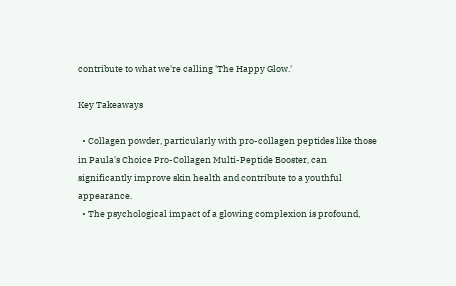contribute to what we're calling 'The Happy Glow.'

Key Takeaways

  • Collagen powder, particularly with pro-collagen peptides like those in Paula's Choice Pro-Collagen Multi-Peptide Booster, can significantly improve skin health and contribute to a youthful appearance.
  • The psychological impact of a glowing complexion is profound,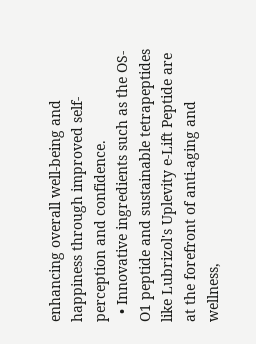enhancing overall well-being and happiness through improved self-perception and confidence.
  • Innovative ingredients such as the OS-O1 peptide and sustainable tetrapeptides like Lubrizol's Uplevity e-Lift Peptide are at the forefront of anti-aging and wellness,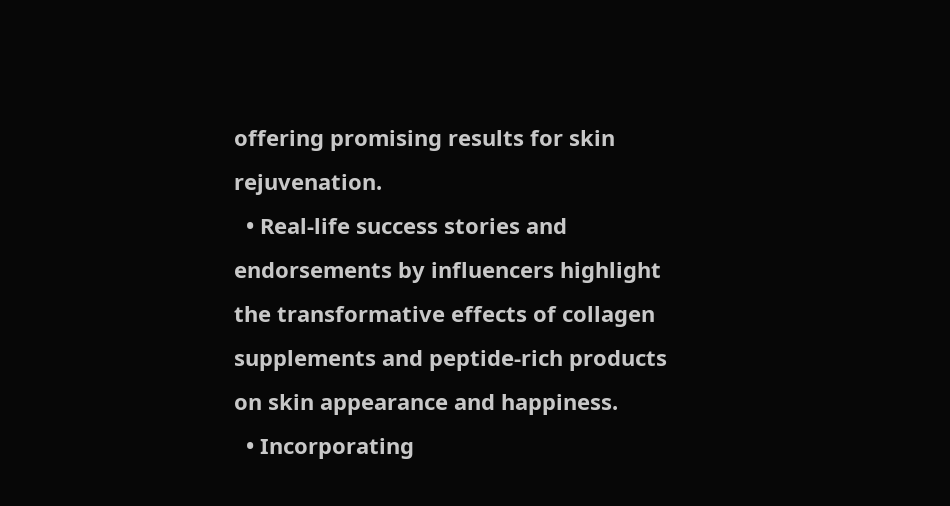offering promising results for skin rejuvenation.
  • Real-life success stories and endorsements by influencers highlight the transformative effects of collagen supplements and peptide-rich products on skin appearance and happiness.
  • Incorporating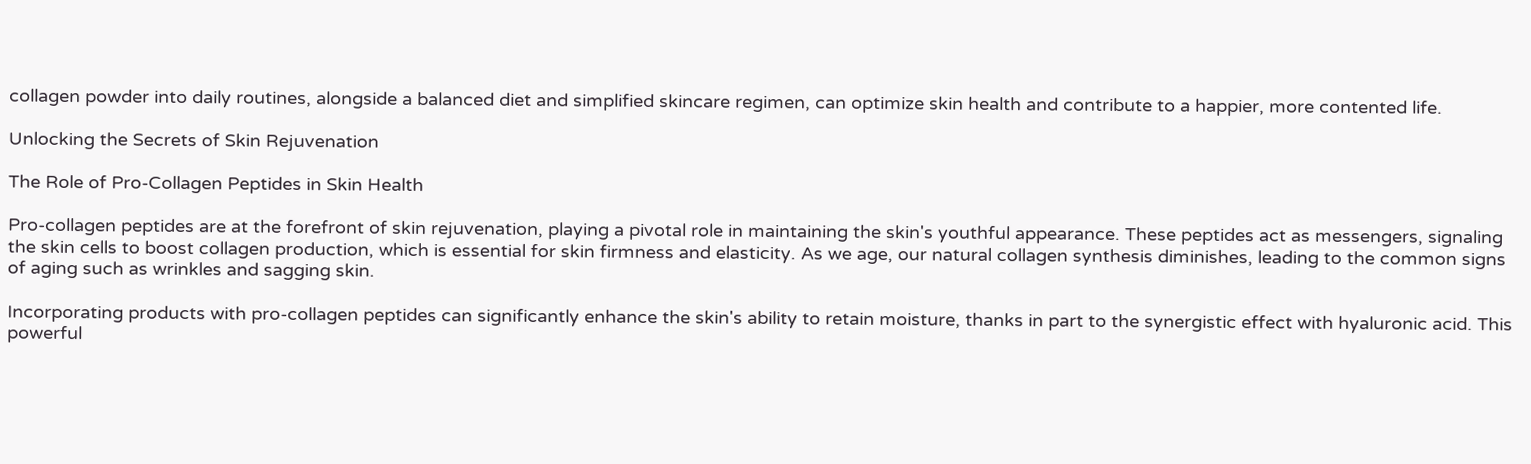collagen powder into daily routines, alongside a balanced diet and simplified skincare regimen, can optimize skin health and contribute to a happier, more contented life.

Unlocking the Secrets of Skin Rejuvenation

The Role of Pro-Collagen Peptides in Skin Health

Pro-collagen peptides are at the forefront of skin rejuvenation, playing a pivotal role in maintaining the skin's youthful appearance. These peptides act as messengers, signaling the skin cells to boost collagen production, which is essential for skin firmness and elasticity. As we age, our natural collagen synthesis diminishes, leading to the common signs of aging such as wrinkles and sagging skin.

Incorporating products with pro-collagen peptides can significantly enhance the skin's ability to retain moisture, thanks in part to the synergistic effect with hyaluronic acid. This powerful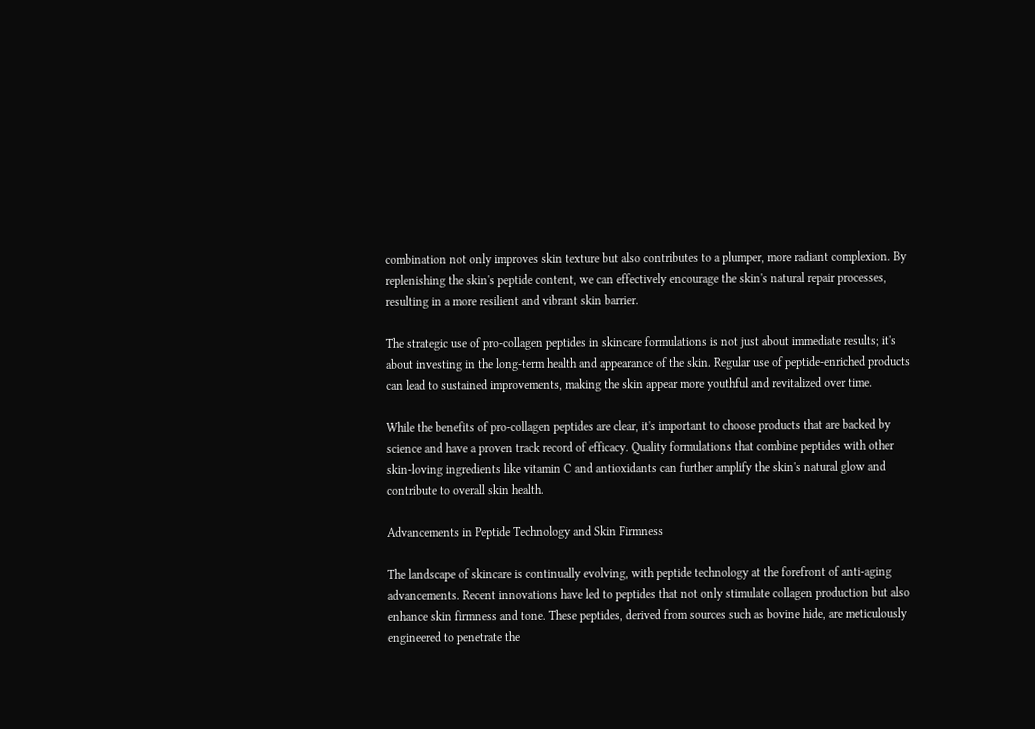combination not only improves skin texture but also contributes to a plumper, more radiant complexion. By replenishing the skin's peptide content, we can effectively encourage the skin's natural repair processes, resulting in a more resilient and vibrant skin barrier.

The strategic use of pro-collagen peptides in skincare formulations is not just about immediate results; it's about investing in the long-term health and appearance of the skin. Regular use of peptide-enriched products can lead to sustained improvements, making the skin appear more youthful and revitalized over time.

While the benefits of pro-collagen peptides are clear, it's important to choose products that are backed by science and have a proven track record of efficacy. Quality formulations that combine peptides with other skin-loving ingredients like vitamin C and antioxidants can further amplify the skin's natural glow and contribute to overall skin health.

Advancements in Peptide Technology and Skin Firmness

The landscape of skincare is continually evolving, with peptide technology at the forefront of anti-aging advancements. Recent innovations have led to peptides that not only stimulate collagen production but also enhance skin firmness and tone. These peptides, derived from sources such as bovine hide, are meticulously engineered to penetrate the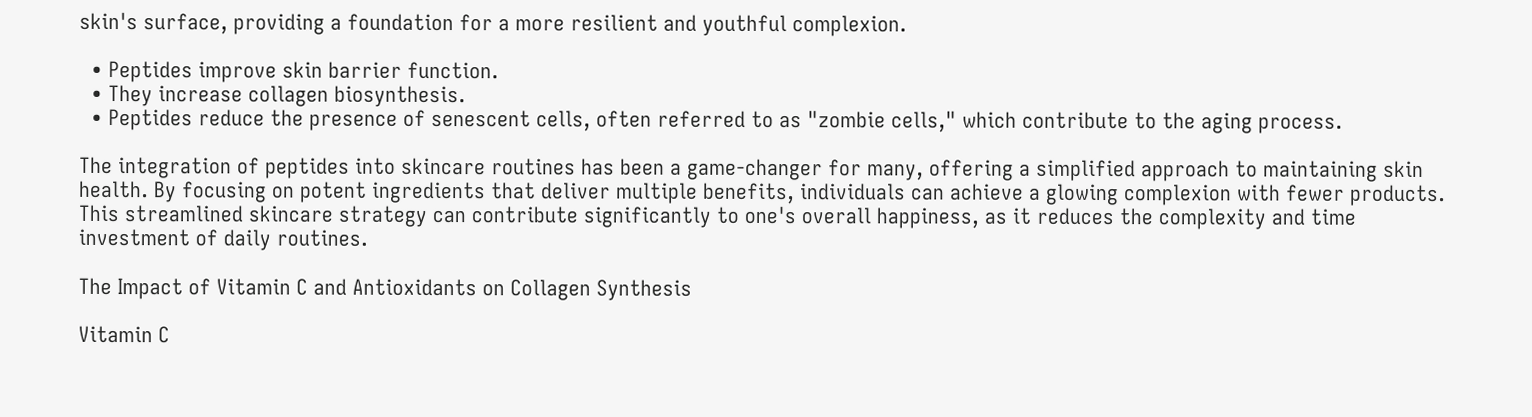skin's surface, providing a foundation for a more resilient and youthful complexion.

  • Peptides improve skin barrier function.
  • They increase collagen biosynthesis.
  • Peptides reduce the presence of senescent cells, often referred to as "zombie cells," which contribute to the aging process.

The integration of peptides into skincare routines has been a game-changer for many, offering a simplified approach to maintaining skin health. By focusing on potent ingredients that deliver multiple benefits, individuals can achieve a glowing complexion with fewer products. This streamlined skincare strategy can contribute significantly to one's overall happiness, as it reduces the complexity and time investment of daily routines.

The Impact of Vitamin C and Antioxidants on Collagen Synthesis

Vitamin C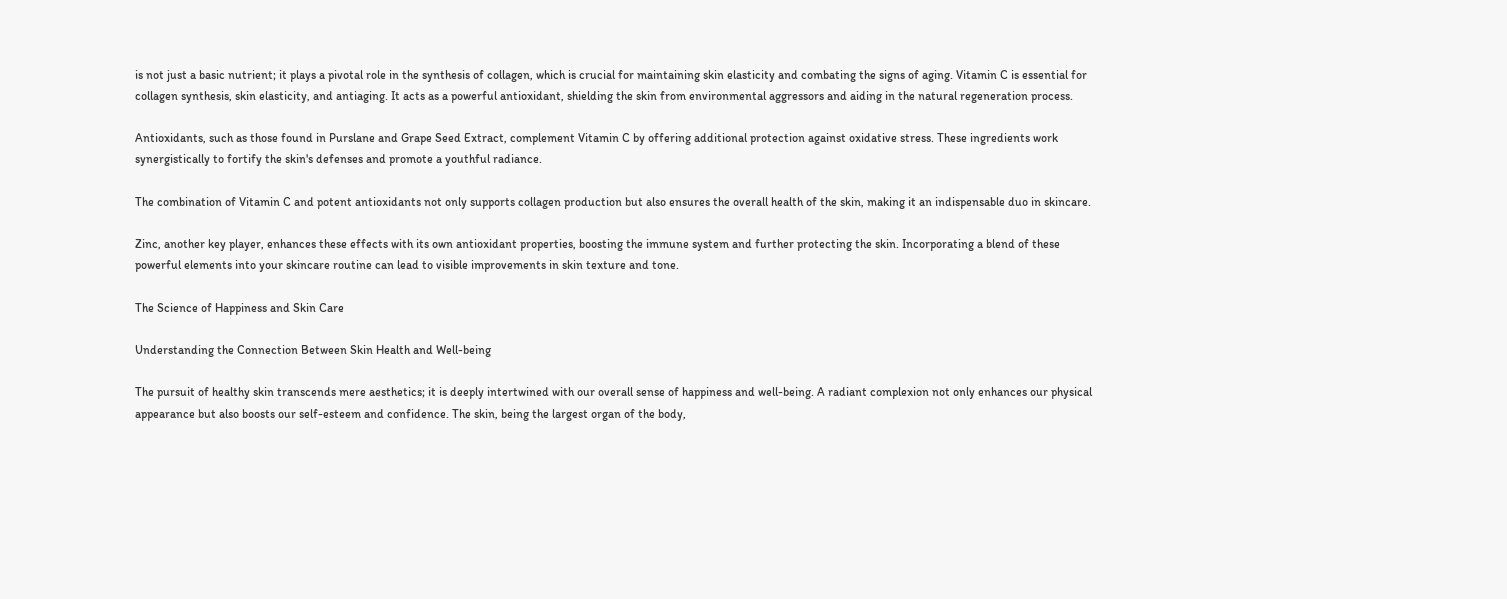is not just a basic nutrient; it plays a pivotal role in the synthesis of collagen, which is crucial for maintaining skin elasticity and combating the signs of aging. Vitamin C is essential for collagen synthesis, skin elasticity, and antiaging. It acts as a powerful antioxidant, shielding the skin from environmental aggressors and aiding in the natural regeneration process.

Antioxidants, such as those found in Purslane and Grape Seed Extract, complement Vitamin C by offering additional protection against oxidative stress. These ingredients work synergistically to fortify the skin's defenses and promote a youthful radiance.

The combination of Vitamin C and potent antioxidants not only supports collagen production but also ensures the overall health of the skin, making it an indispensable duo in skincare.

Zinc, another key player, enhances these effects with its own antioxidant properties, boosting the immune system and further protecting the skin. Incorporating a blend of these powerful elements into your skincare routine can lead to visible improvements in skin texture and tone.

The Science of Happiness and Skin Care

Understanding the Connection Between Skin Health and Well-being

The pursuit of healthy skin transcends mere aesthetics; it is deeply intertwined with our overall sense of happiness and well-being. A radiant complexion not only enhances our physical appearance but also boosts our self-esteem and confidence. The skin, being the largest organ of the body,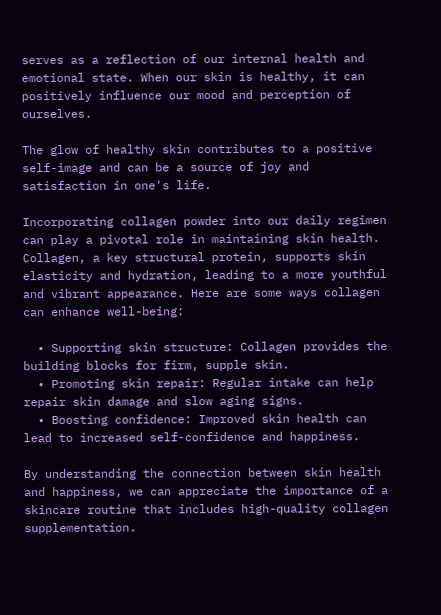serves as a reflection of our internal health and emotional state. When our skin is healthy, it can positively influence our mood and perception of ourselves.

The glow of healthy skin contributes to a positive self-image and can be a source of joy and satisfaction in one's life.

Incorporating collagen powder into our daily regimen can play a pivotal role in maintaining skin health. Collagen, a key structural protein, supports skin elasticity and hydration, leading to a more youthful and vibrant appearance. Here are some ways collagen can enhance well-being:

  • Supporting skin structure: Collagen provides the building blocks for firm, supple skin.
  • Promoting skin repair: Regular intake can help repair skin damage and slow aging signs.
  • Boosting confidence: Improved skin health can lead to increased self-confidence and happiness.

By understanding the connection between skin health and happiness, we can appreciate the importance of a skincare routine that includes high-quality collagen supplementation.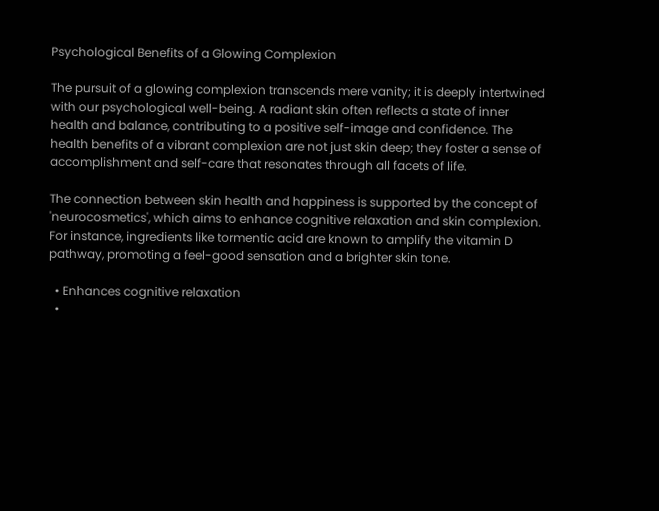Psychological Benefits of a Glowing Complexion

The pursuit of a glowing complexion transcends mere vanity; it is deeply intertwined with our psychological well-being. A radiant skin often reflects a state of inner health and balance, contributing to a positive self-image and confidence. The health benefits of a vibrant complexion are not just skin deep; they foster a sense of accomplishment and self-care that resonates through all facets of life.

The connection between skin health and happiness is supported by the concept of 'neurocosmetics', which aims to enhance cognitive relaxation and skin complexion. For instance, ingredients like tormentic acid are known to amplify the vitamin D pathway, promoting a feel-good sensation and a brighter skin tone.

  • Enhances cognitive relaxation
  •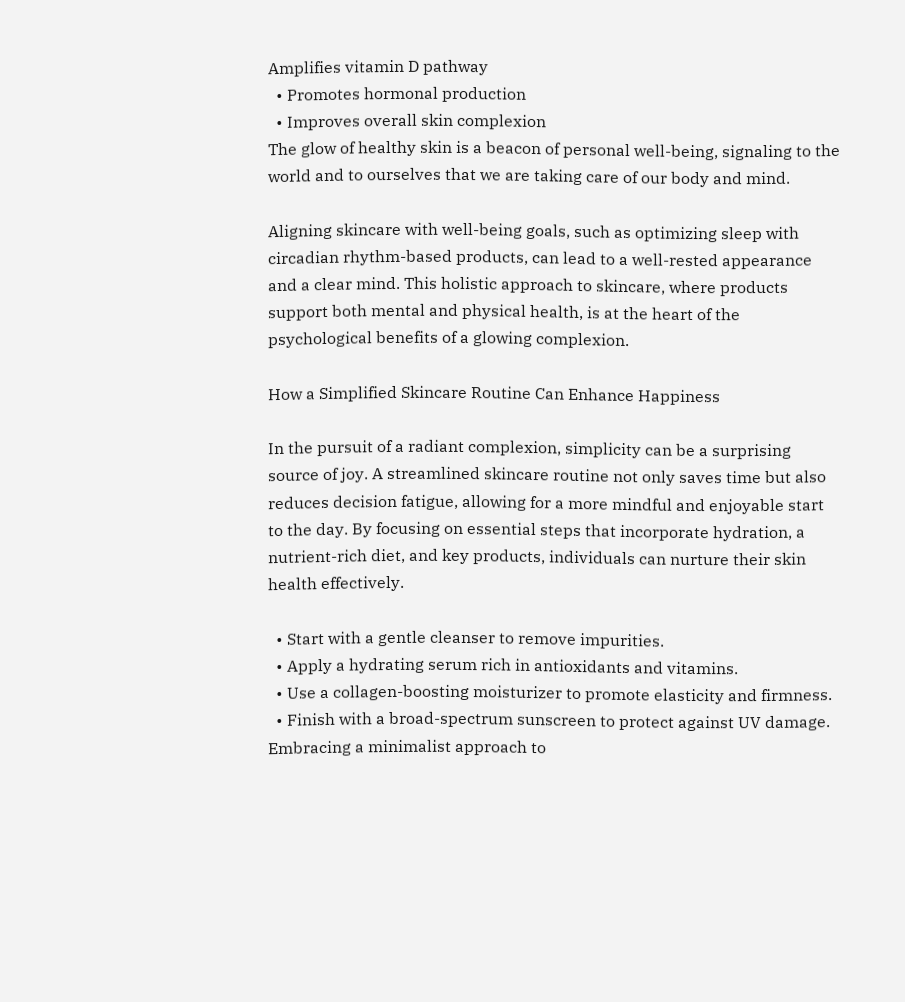Amplifies vitamin D pathway
  • Promotes hormonal production
  • Improves overall skin complexion
The glow of healthy skin is a beacon of personal well-being, signaling to the world and to ourselves that we are taking care of our body and mind.

Aligning skincare with well-being goals, such as optimizing sleep with circadian rhythm-based products, can lead to a well-rested appearance and a clear mind. This holistic approach to skincare, where products support both mental and physical health, is at the heart of the psychological benefits of a glowing complexion.

How a Simplified Skincare Routine Can Enhance Happiness

In the pursuit of a radiant complexion, simplicity can be a surprising source of joy. A streamlined skincare routine not only saves time but also reduces decision fatigue, allowing for a more mindful and enjoyable start to the day. By focusing on essential steps that incorporate hydration, a nutrient-rich diet, and key products, individuals can nurture their skin health effectively.

  • Start with a gentle cleanser to remove impurities.
  • Apply a hydrating serum rich in antioxidants and vitamins.
  • Use a collagen-boosting moisturizer to promote elasticity and firmness.
  • Finish with a broad-spectrum sunscreen to protect against UV damage.
Embracing a minimalist approach to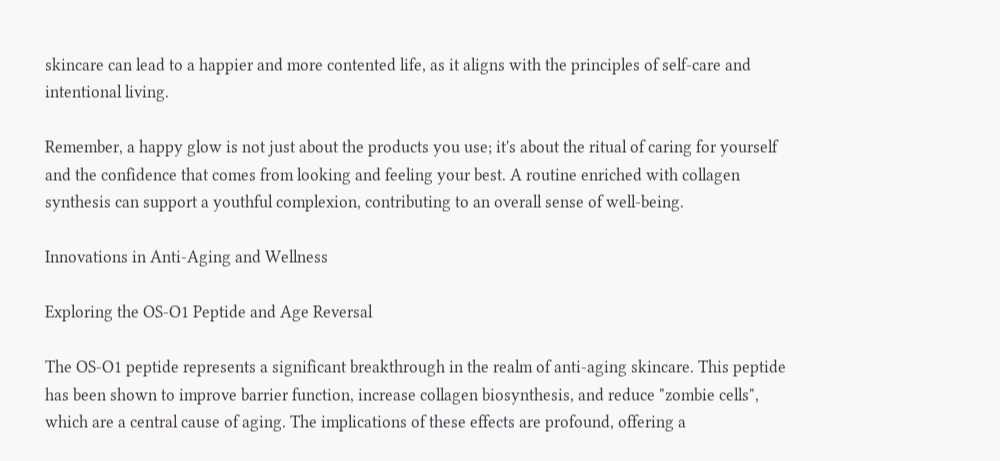skincare can lead to a happier and more contented life, as it aligns with the principles of self-care and intentional living.

Remember, a happy glow is not just about the products you use; it's about the ritual of caring for yourself and the confidence that comes from looking and feeling your best. A routine enriched with collagen synthesis can support a youthful complexion, contributing to an overall sense of well-being.

Innovations in Anti-Aging and Wellness

Exploring the OS-O1 Peptide and Age Reversal

The OS-O1 peptide represents a significant breakthrough in the realm of anti-aging skincare. This peptide has been shown to improve barrier function, increase collagen biosynthesis, and reduce "zombie cells", which are a central cause of aging. The implications of these effects are profound, offering a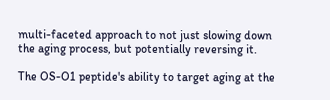multi-faceted approach to not just slowing down the aging process, but potentially reversing it.

The OS-O1 peptide's ability to target aging at the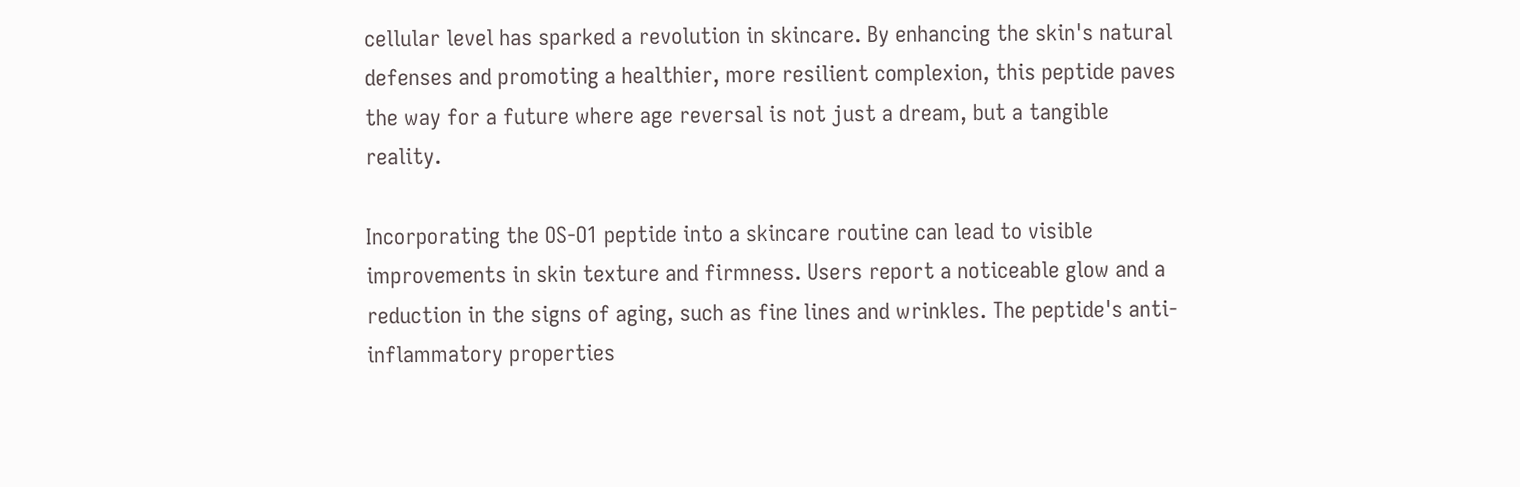cellular level has sparked a revolution in skincare. By enhancing the skin's natural defenses and promoting a healthier, more resilient complexion, this peptide paves the way for a future where age reversal is not just a dream, but a tangible reality.

Incorporating the OS-O1 peptide into a skincare routine can lead to visible improvements in skin texture and firmness. Users report a noticeable glow and a reduction in the signs of aging, such as fine lines and wrinkles. The peptide's anti-inflammatory properties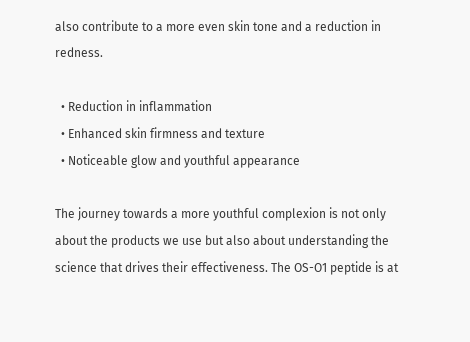also contribute to a more even skin tone and a reduction in redness.

  • Reduction in inflammation
  • Enhanced skin firmness and texture
  • Noticeable glow and youthful appearance

The journey towards a more youthful complexion is not only about the products we use but also about understanding the science that drives their effectiveness. The OS-O1 peptide is at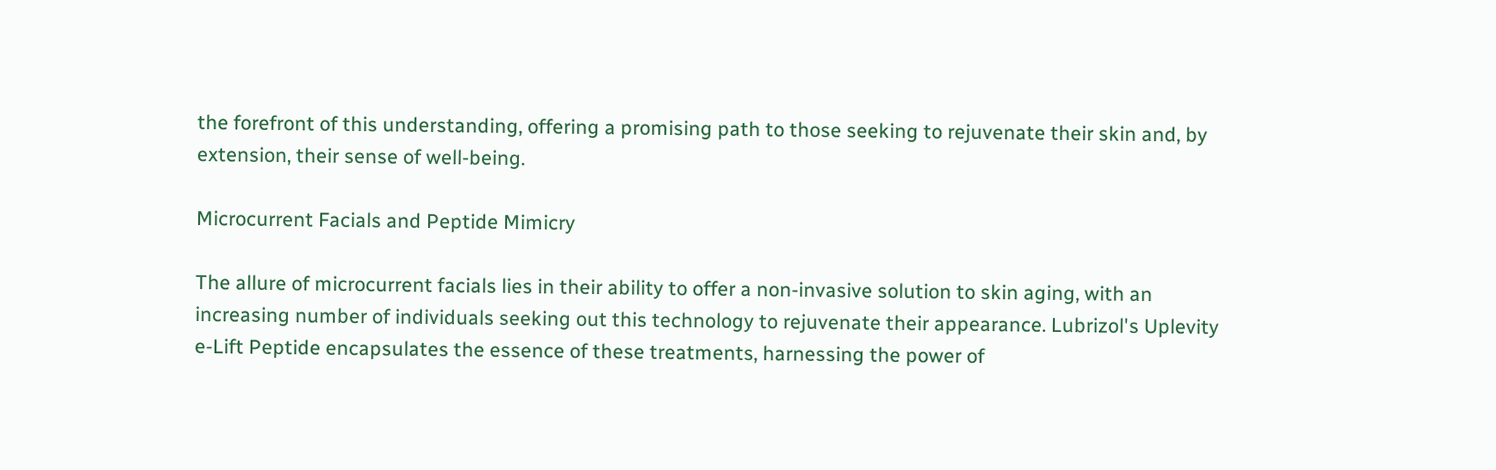the forefront of this understanding, offering a promising path to those seeking to rejuvenate their skin and, by extension, their sense of well-being.

Microcurrent Facials and Peptide Mimicry

The allure of microcurrent facials lies in their ability to offer a non-invasive solution to skin aging, with an increasing number of individuals seeking out this technology to rejuvenate their appearance. Lubrizol's Uplevity e-Lift Peptide encapsulates the essence of these treatments, harnessing the power of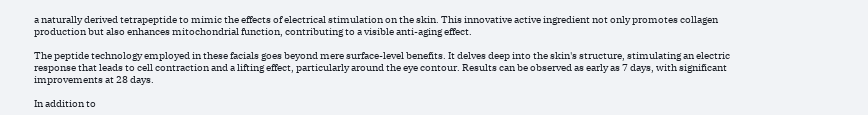a naturally derived tetrapeptide to mimic the effects of electrical stimulation on the skin. This innovative active ingredient not only promotes collagen production but also enhances mitochondrial function, contributing to a visible anti-aging effect.

The peptide technology employed in these facials goes beyond mere surface-level benefits. It delves deep into the skin's structure, stimulating an electric response that leads to cell contraction and a lifting effect, particularly around the eye contour. Results can be observed as early as 7 days, with significant improvements at 28 days.

In addition to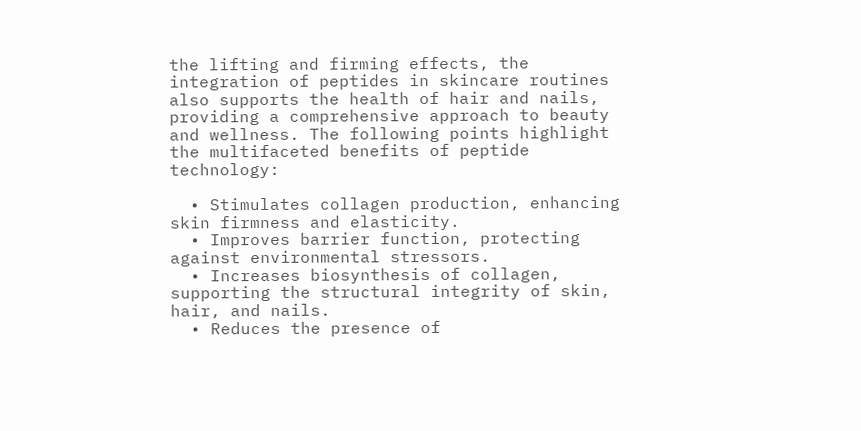the lifting and firming effects, the integration of peptides in skincare routines also supports the health of hair and nails, providing a comprehensive approach to beauty and wellness. The following points highlight the multifaceted benefits of peptide technology:

  • Stimulates collagen production, enhancing skin firmness and elasticity.
  • Improves barrier function, protecting against environmental stressors.
  • Increases biosynthesis of collagen, supporting the structural integrity of skin, hair, and nails.
  • Reduces the presence of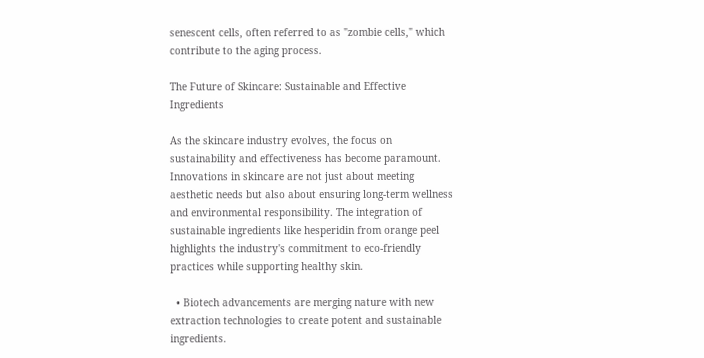senescent cells, often referred to as "zombie cells," which contribute to the aging process.

The Future of Skincare: Sustainable and Effective Ingredients

As the skincare industry evolves, the focus on sustainability and effectiveness has become paramount. Innovations in skincare are not just about meeting aesthetic needs but also about ensuring long-term wellness and environmental responsibility. The integration of sustainable ingredients like hesperidin from orange peel highlights the industry's commitment to eco-friendly practices while supporting healthy skin.

  • Biotech advancements are merging nature with new extraction technologies to create potent and sustainable ingredients.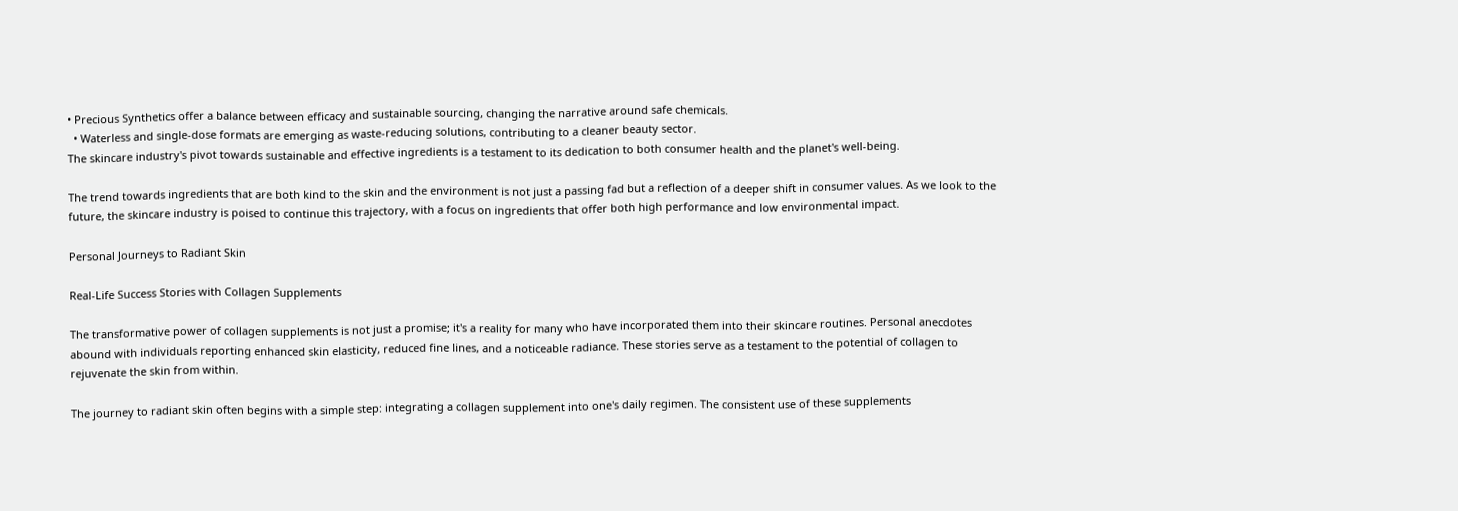• Precious Synthetics offer a balance between efficacy and sustainable sourcing, changing the narrative around safe chemicals.
  • Waterless and single-dose formats are emerging as waste-reducing solutions, contributing to a cleaner beauty sector.
The skincare industry's pivot towards sustainable and effective ingredients is a testament to its dedication to both consumer health and the planet's well-being.

The trend towards ingredients that are both kind to the skin and the environment is not just a passing fad but a reflection of a deeper shift in consumer values. As we look to the future, the skincare industry is poised to continue this trajectory, with a focus on ingredients that offer both high performance and low environmental impact.

Personal Journeys to Radiant Skin

Real-Life Success Stories with Collagen Supplements

The transformative power of collagen supplements is not just a promise; it's a reality for many who have incorporated them into their skincare routines. Personal anecdotes abound with individuals reporting enhanced skin elasticity, reduced fine lines, and a noticeable radiance. These stories serve as a testament to the potential of collagen to rejuvenate the skin from within.

The journey to radiant skin often begins with a simple step: integrating a collagen supplement into one's daily regimen. The consistent use of these supplements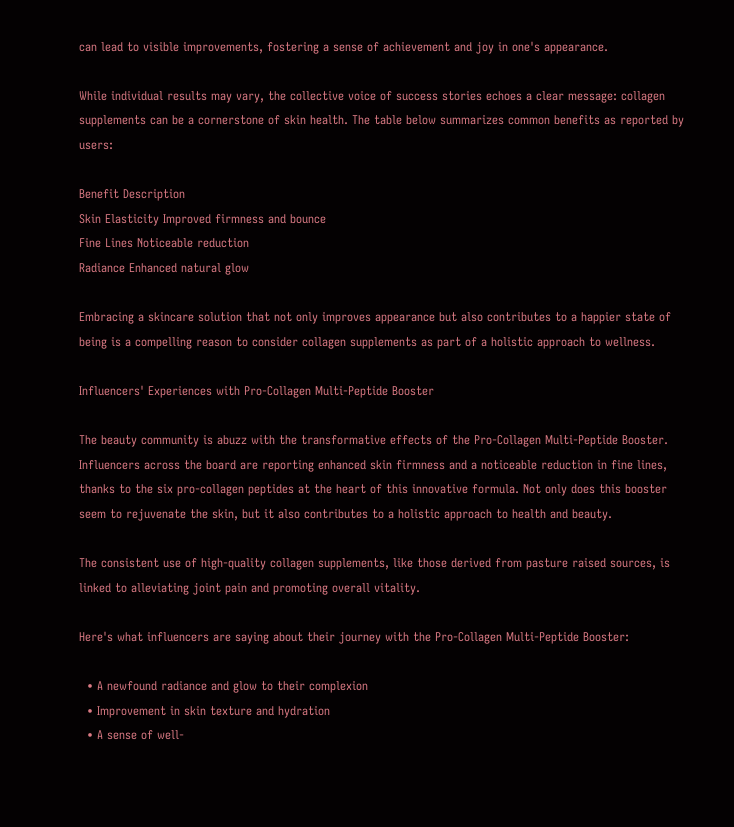can lead to visible improvements, fostering a sense of achievement and joy in one's appearance.

While individual results may vary, the collective voice of success stories echoes a clear message: collagen supplements can be a cornerstone of skin health. The table below summarizes common benefits as reported by users:

Benefit Description
Skin Elasticity Improved firmness and bounce
Fine Lines Noticeable reduction
Radiance Enhanced natural glow

Embracing a skincare solution that not only improves appearance but also contributes to a happier state of being is a compelling reason to consider collagen supplements as part of a holistic approach to wellness.

Influencers' Experiences with Pro-Collagen Multi-Peptide Booster

The beauty community is abuzz with the transformative effects of the Pro-Collagen Multi-Peptide Booster. Influencers across the board are reporting enhanced skin firmness and a noticeable reduction in fine lines, thanks to the six pro-collagen peptides at the heart of this innovative formula. Not only does this booster seem to rejuvenate the skin, but it also contributes to a holistic approach to health and beauty.

The consistent use of high-quality collagen supplements, like those derived from pasture raised sources, is linked to alleviating joint pain and promoting overall vitality.

Here's what influencers are saying about their journey with the Pro-Collagen Multi-Peptide Booster:

  • A newfound radiance and glow to their complexion
  • Improvement in skin texture and hydration
  • A sense of well-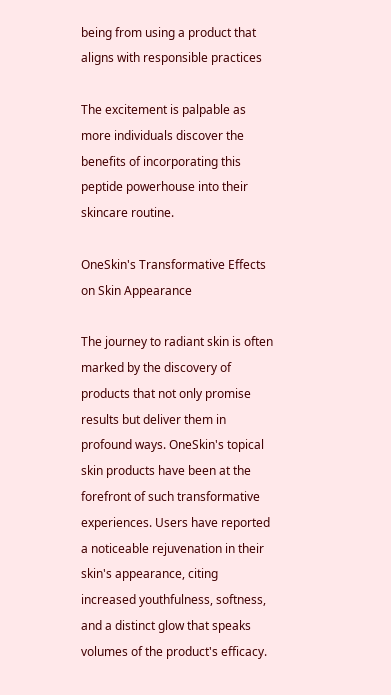being from using a product that aligns with responsible practices

The excitement is palpable as more individuals discover the benefits of incorporating this peptide powerhouse into their skincare routine.

OneSkin's Transformative Effects on Skin Appearance

The journey to radiant skin is often marked by the discovery of products that not only promise results but deliver them in profound ways. OneSkin's topical skin products have been at the forefront of such transformative experiences. Users have reported a noticeable rejuvenation in their skin's appearance, citing increased youthfulness, softness, and a distinct glow that speaks volumes of the product's efficacy.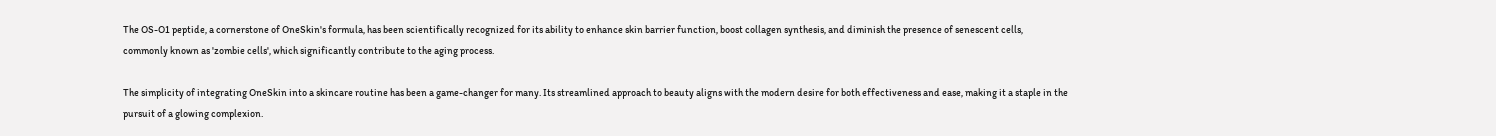The OS-O1 peptide, a cornerstone of OneSkin's formula, has been scientifically recognized for its ability to enhance skin barrier function, boost collagen synthesis, and diminish the presence of senescent cells, commonly known as 'zombie cells', which significantly contribute to the aging process.

The simplicity of integrating OneSkin into a skincare routine has been a game-changer for many. Its streamlined approach to beauty aligns with the modern desire for both effectiveness and ease, making it a staple in the pursuit of a glowing complexion.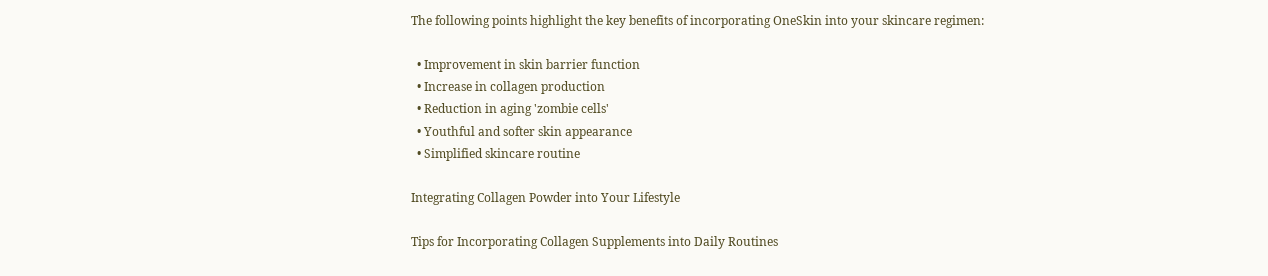The following points highlight the key benefits of incorporating OneSkin into your skincare regimen:

  • Improvement in skin barrier function
  • Increase in collagen production
  • Reduction in aging 'zombie cells'
  • Youthful and softer skin appearance
  • Simplified skincare routine

Integrating Collagen Powder into Your Lifestyle

Tips for Incorporating Collagen Supplements into Daily Routines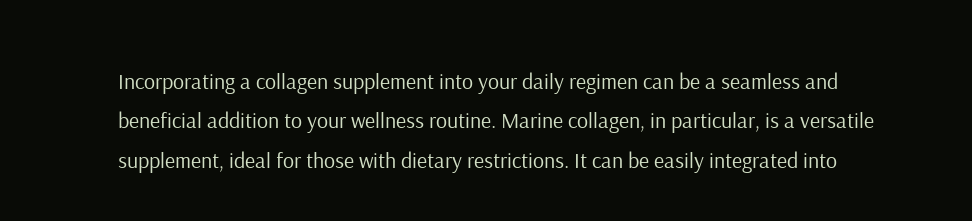Incorporating a collagen supplement into your daily regimen can be a seamless and beneficial addition to your wellness routine. Marine collagen, in particular, is a versatile supplement, ideal for those with dietary restrictions. It can be easily integrated into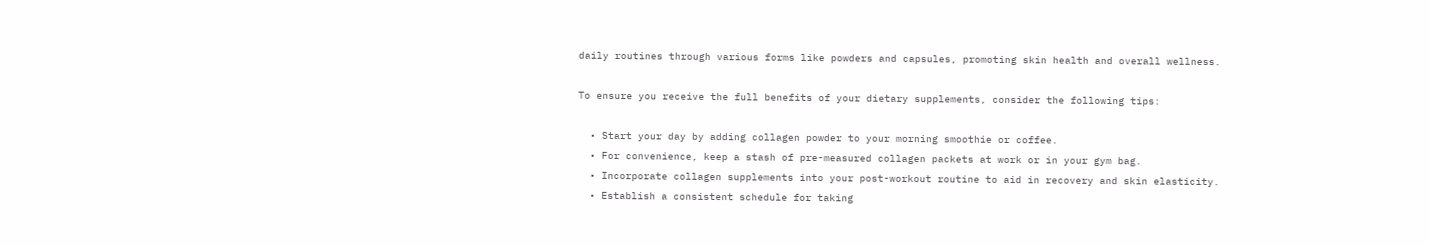daily routines through various forms like powders and capsules, promoting skin health and overall wellness.

To ensure you receive the full benefits of your dietary supplements, consider the following tips:

  • Start your day by adding collagen powder to your morning smoothie or coffee.
  • For convenience, keep a stash of pre-measured collagen packets at work or in your gym bag.
  • Incorporate collagen supplements into your post-workout routine to aid in recovery and skin elasticity.
  • Establish a consistent schedule for taking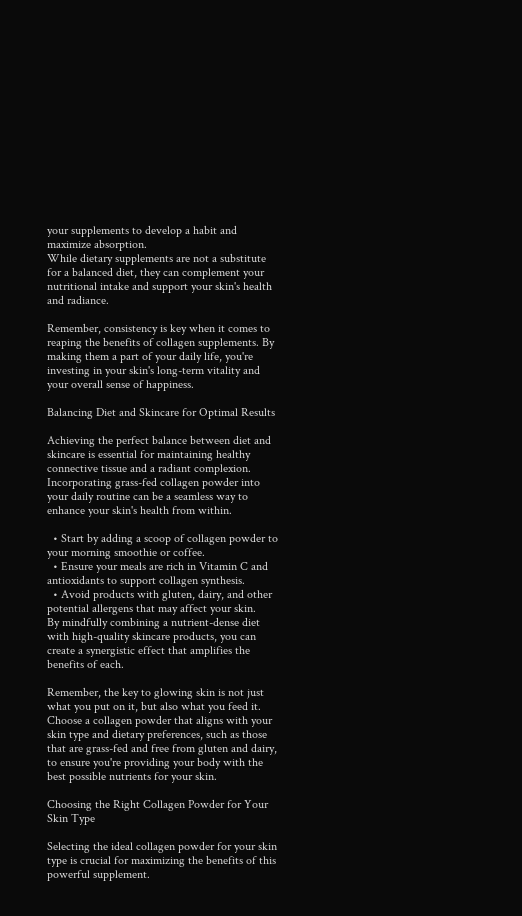your supplements to develop a habit and maximize absorption.
While dietary supplements are not a substitute for a balanced diet, they can complement your nutritional intake and support your skin's health and radiance.

Remember, consistency is key when it comes to reaping the benefits of collagen supplements. By making them a part of your daily life, you're investing in your skin's long-term vitality and your overall sense of happiness.

Balancing Diet and Skincare for Optimal Results

Achieving the perfect balance between diet and skincare is essential for maintaining healthy connective tissue and a radiant complexion. Incorporating grass-fed collagen powder into your daily routine can be a seamless way to enhance your skin's health from within.

  • Start by adding a scoop of collagen powder to your morning smoothie or coffee.
  • Ensure your meals are rich in Vitamin C and antioxidants to support collagen synthesis.
  • Avoid products with gluten, dairy, and other potential allergens that may affect your skin.
By mindfully combining a nutrient-dense diet with high-quality skincare products, you can create a synergistic effect that amplifies the benefits of each.

Remember, the key to glowing skin is not just what you put on it, but also what you feed it. Choose a collagen powder that aligns with your skin type and dietary preferences, such as those that are grass-fed and free from gluten and dairy, to ensure you're providing your body with the best possible nutrients for your skin.

Choosing the Right Collagen Powder for Your Skin Type

Selecting the ideal collagen powder for your skin type is crucial for maximizing the benefits of this powerful supplement.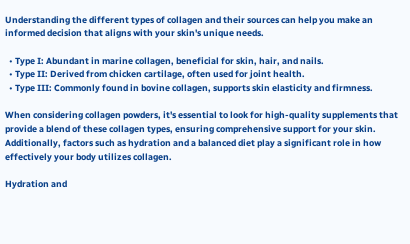Understanding the different types of collagen and their sources can help you make an informed decision that aligns with your skin's unique needs.

  • Type I: Abundant in marine collagen, beneficial for skin, hair, and nails.
  • Type II: Derived from chicken cartilage, often used for joint health.
  • Type III: Commonly found in bovine collagen, supports skin elasticity and firmness.

When considering collagen powders, it's essential to look for high-quality supplements that provide a blend of these collagen types, ensuring comprehensive support for your skin. Additionally, factors such as hydration and a balanced diet play a significant role in how effectively your body utilizes collagen.

Hydration and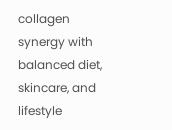collagen synergy with balanced diet, skincare, and lifestyle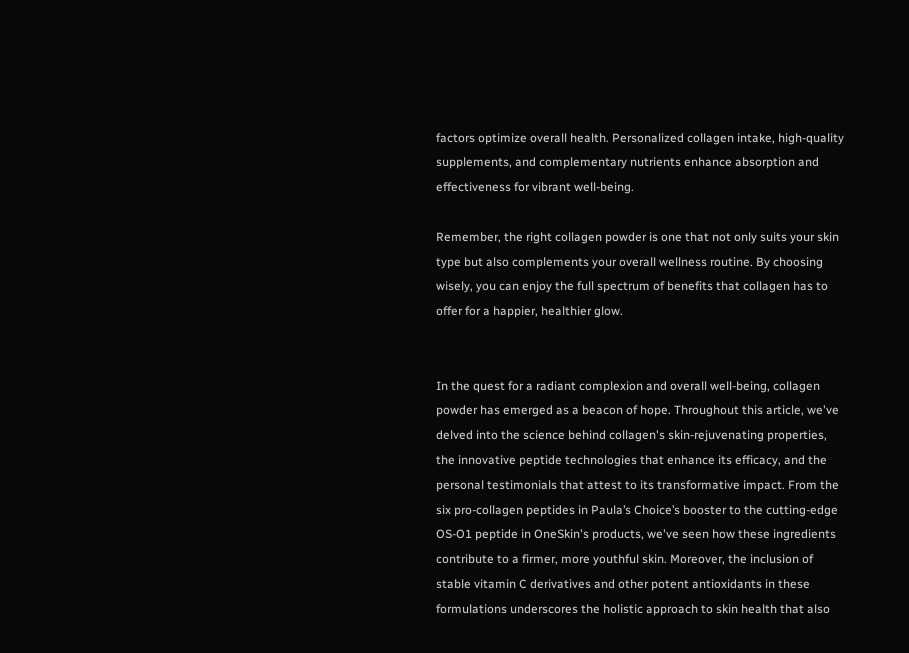factors optimize overall health. Personalized collagen intake, high-quality supplements, and complementary nutrients enhance absorption and effectiveness for vibrant well-being.

Remember, the right collagen powder is one that not only suits your skin type but also complements your overall wellness routine. By choosing wisely, you can enjoy the full spectrum of benefits that collagen has to offer for a happier, healthier glow.


In the quest for a radiant complexion and overall well-being, collagen powder has emerged as a beacon of hope. Throughout this article, we've delved into the science behind collagen's skin-rejuvenating properties, the innovative peptide technologies that enhance its efficacy, and the personal testimonials that attest to its transformative impact. From the six pro-collagen peptides in Paula’s Choice’s booster to the cutting-edge OS-O1 peptide in OneSkin's products, we've seen how these ingredients contribute to a firmer, more youthful skin. Moreover, the inclusion of stable vitamin C derivatives and other potent antioxidants in these formulations underscores the holistic approach to skin health that also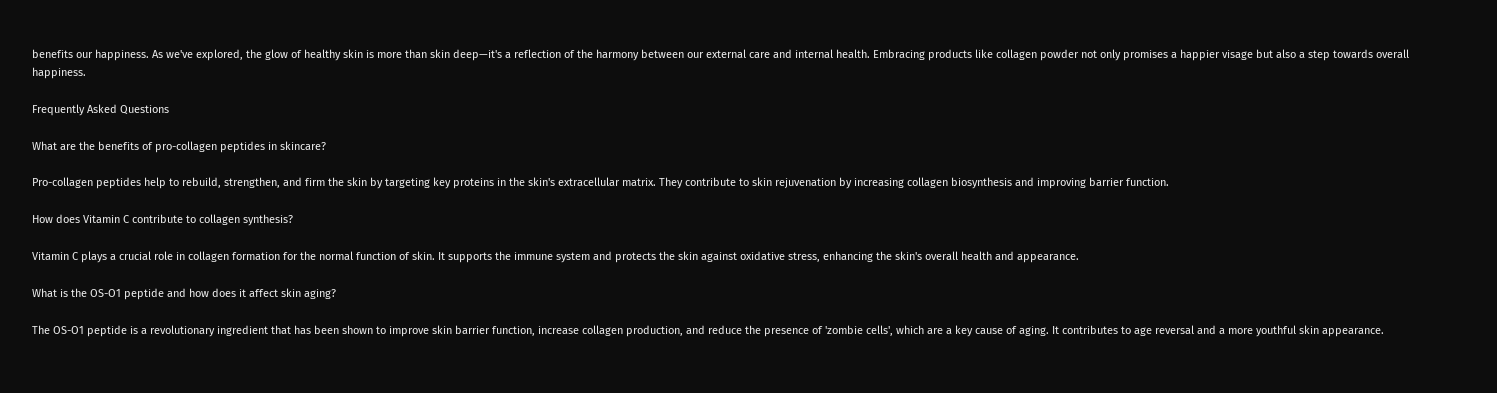benefits our happiness. As we've explored, the glow of healthy skin is more than skin deep—it's a reflection of the harmony between our external care and internal health. Embracing products like collagen powder not only promises a happier visage but also a step towards overall happiness.

Frequently Asked Questions

What are the benefits of pro-collagen peptides in skincare?

Pro-collagen peptides help to rebuild, strengthen, and firm the skin by targeting key proteins in the skin's extracellular matrix. They contribute to skin rejuvenation by increasing collagen biosynthesis and improving barrier function.

How does Vitamin C contribute to collagen synthesis?

Vitamin C plays a crucial role in collagen formation for the normal function of skin. It supports the immune system and protects the skin against oxidative stress, enhancing the skin's overall health and appearance.

What is the OS-O1 peptide and how does it affect skin aging?

The OS-O1 peptide is a revolutionary ingredient that has been shown to improve skin barrier function, increase collagen production, and reduce the presence of 'zombie cells', which are a key cause of aging. It contributes to age reversal and a more youthful skin appearance.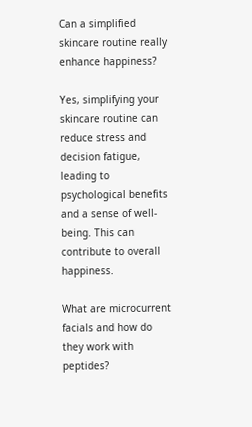Can a simplified skincare routine really enhance happiness?

Yes, simplifying your skincare routine can reduce stress and decision fatigue, leading to psychological benefits and a sense of well-being. This can contribute to overall happiness.

What are microcurrent facials and how do they work with peptides?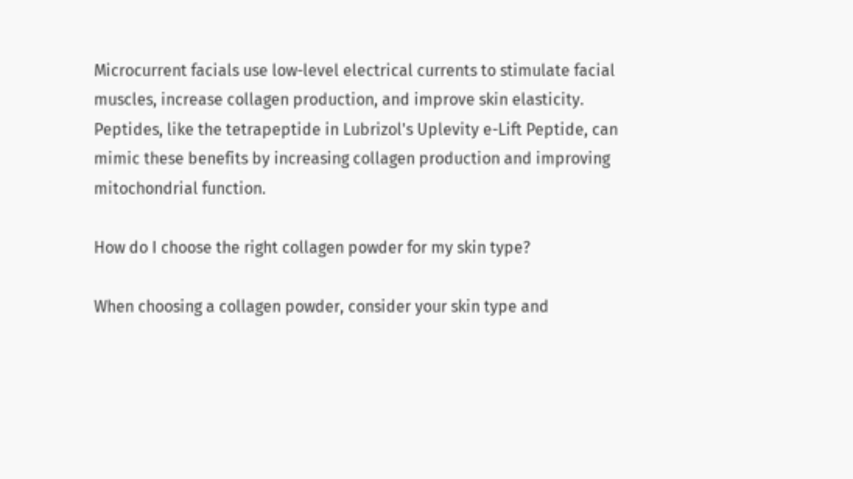Microcurrent facials use low-level electrical currents to stimulate facial muscles, increase collagen production, and improve skin elasticity. Peptides, like the tetrapeptide in Lubrizol's Uplevity e-Lift Peptide, can mimic these benefits by increasing collagen production and improving mitochondrial function.

How do I choose the right collagen powder for my skin type?

When choosing a collagen powder, consider your skin type and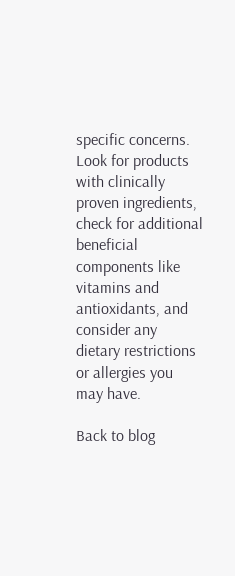specific concerns. Look for products with clinically proven ingredients, check for additional beneficial components like vitamins and antioxidants, and consider any dietary restrictions or allergies you may have.

Back to blog